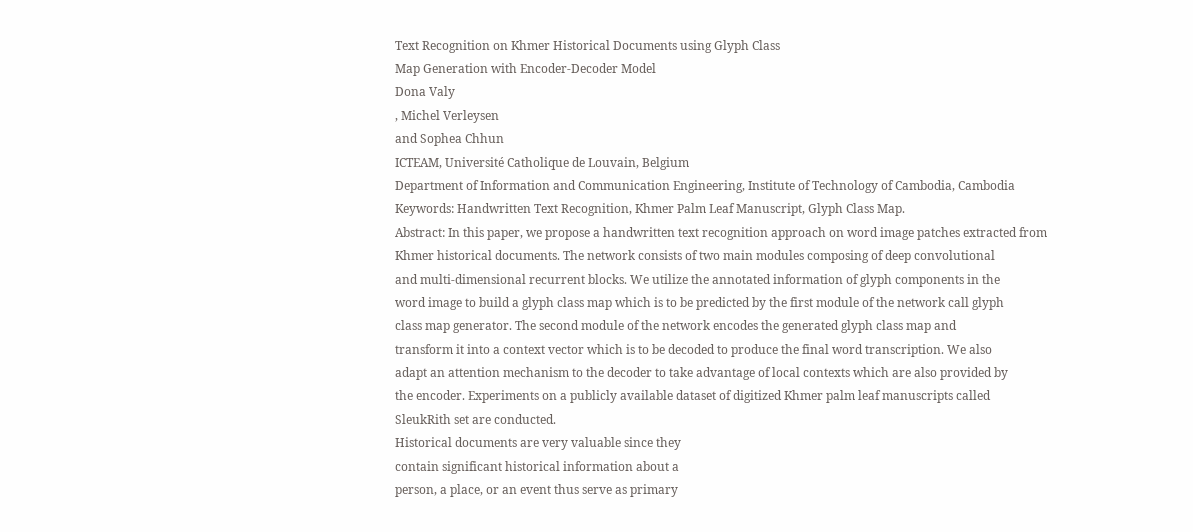Text Recognition on Khmer Historical Documents using Glyph Class
Map Generation with Encoder-Decoder Model
Dona Valy
, Michel Verleysen
and Sophea Chhun
ICTEAM, Université Catholique de Louvain, Belgium
Department of Information and Communication Engineering, Institute of Technology of Cambodia, Cambodia
Keywords: Handwritten Text Recognition, Khmer Palm Leaf Manuscript, Glyph Class Map.
Abstract: In this paper, we propose a handwritten text recognition approach on word image patches extracted from
Khmer historical documents. The network consists of two main modules composing of deep convolutional
and multi-dimensional recurrent blocks. We utilize the annotated information of glyph components in the
word image to build a glyph class map which is to be predicted by the first module of the network call glyph
class map generator. The second module of the network encodes the generated glyph class map and
transform it into a context vector which is to be decoded to produce the final word transcription. We also
adapt an attention mechanism to the decoder to take advantage of local contexts which are also provided by
the encoder. Experiments on a publicly available dataset of digitized Khmer palm leaf manuscripts called
SleukRith set are conducted.
Historical documents are very valuable since they
contain significant historical information about a
person, a place, or an event thus serve as primary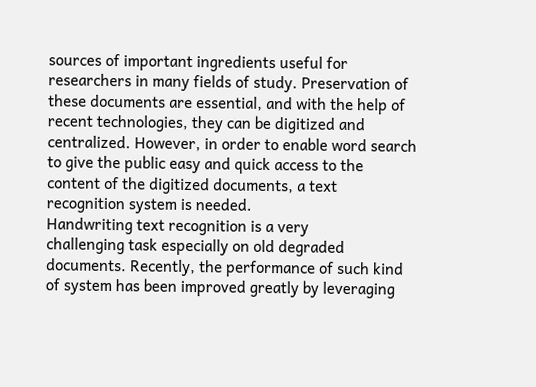sources of important ingredients useful for
researchers in many fields of study. Preservation of
these documents are essential, and with the help of
recent technologies, they can be digitized and
centralized. However, in order to enable word search
to give the public easy and quick access to the
content of the digitized documents, a text
recognition system is needed.
Handwriting text recognition is a very
challenging task especially on old degraded
documents. Recently, the performance of such kind
of system has been improved greatly by leveraging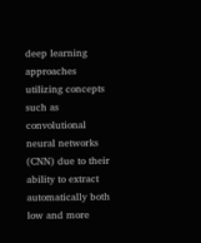deep learning approaches utilizing concepts such as
convolutional neural networks (CNN) due to their
ability to extract automatically both low and more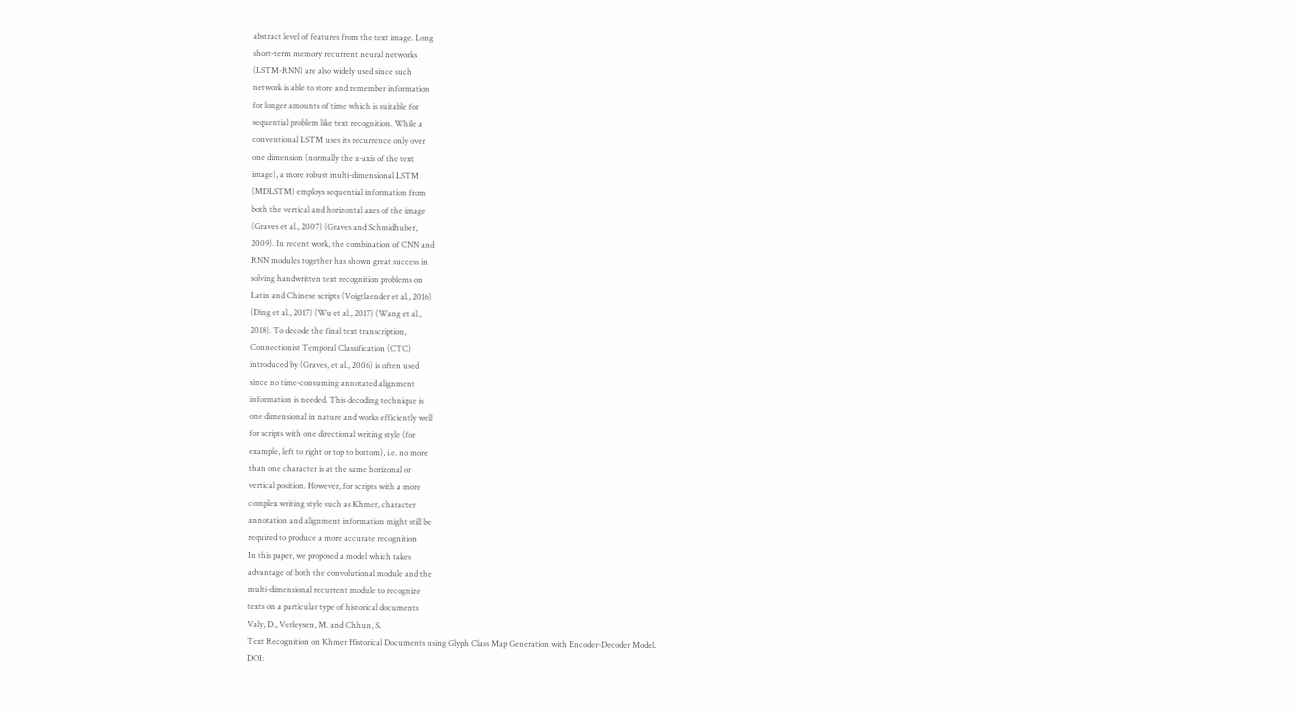abstract level of features from the text image. Long
short-term memory recurrent neural networks
(LSTM-RNN) are also widely used since such
network is able to store and remember information
for longer amounts of time which is suitable for
sequential problem like text recognition. While a
conventional LSTM uses its recurrence only over
one dimension (normally the x-axis of the text
image), a more robust multi-dimensional LSTM
(MDLSTM) employs sequential information from
both the vertical and horizontal axes of the image
(Graves et al., 2007) (Graves and Schmidhuber,
2009). In recent work, the combination of CNN and
RNN modules together has shown great success in
solving handwritten text recognition problems on
Latin and Chinese scripts (Voigtlaender et al., 2016)
(Ding et al., 2017) (Wu et al., 2017) (Wang et al.,
2018). To decode the final text transcription,
Connectionist Temporal Classification (CTC)
introduced by (Graves, et al., 2006) is often used
since no time-consuming annotated alignment
information is needed. This decoding technique is
one dimensional in nature and works efficiently well
for scripts with one directional writing style (for
example, left to right or top to bottom), i.e. no more
than one character is at the same horizonal or
vertical position. However, for scripts with a more
complex writing style such as Khmer, character
annotation and alignment information might still be
required to produce a more accurate recognition
In this paper, we proposed a model which takes
advantage of both the convolutional module and the
multi-dimensional recurrent module to recognize
texts on a particular type of historical documents
Valy, D., Verleysen, M. and Chhun, S.
Text Recognition on Khmer Historical Documents using Glyph Class Map Generation with Encoder-Decoder Model.
DOI: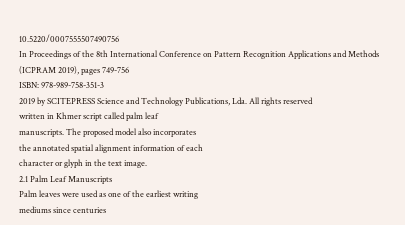10.5220/0007555507490756
In Proceedings of the 8th International Conference on Pattern Recognition Applications and Methods (ICPRAM 2019), pages 749-756
ISBN: 978-989-758-351-3
2019 by SCITEPRESS Science and Technology Publications, Lda. All rights reserved
written in Khmer script called palm leaf
manuscripts. The proposed model also incorporates
the annotated spatial alignment information of each
character or glyph in the text image.
2.1 Palm Leaf Manuscripts
Palm leaves were used as one of the earliest writing
mediums since centuries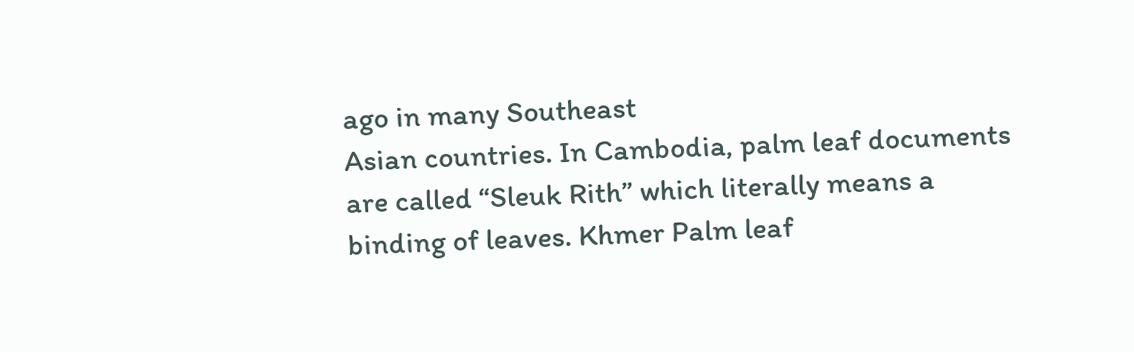ago in many Southeast
Asian countries. In Cambodia, palm leaf documents
are called “Sleuk Rith” which literally means a
binding of leaves. Khmer Palm leaf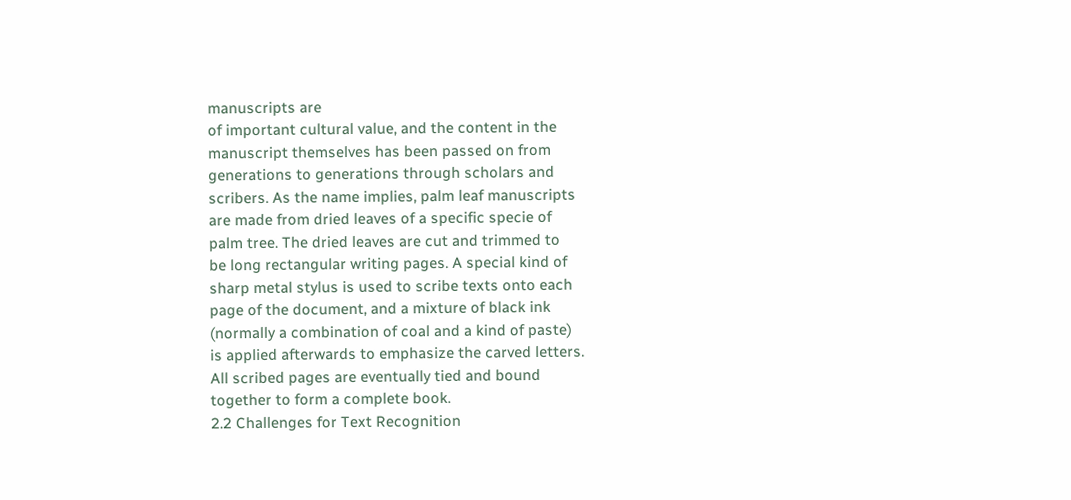manuscripts are
of important cultural value, and the content in the
manuscript themselves has been passed on from
generations to generations through scholars and
scribers. As the name implies, palm leaf manuscripts
are made from dried leaves of a specific specie of
palm tree. The dried leaves are cut and trimmed to
be long rectangular writing pages. A special kind of
sharp metal stylus is used to scribe texts onto each
page of the document, and a mixture of black ink
(normally a combination of coal and a kind of paste)
is applied afterwards to emphasize the carved letters.
All scribed pages are eventually tied and bound
together to form a complete book.
2.2 Challenges for Text Recognition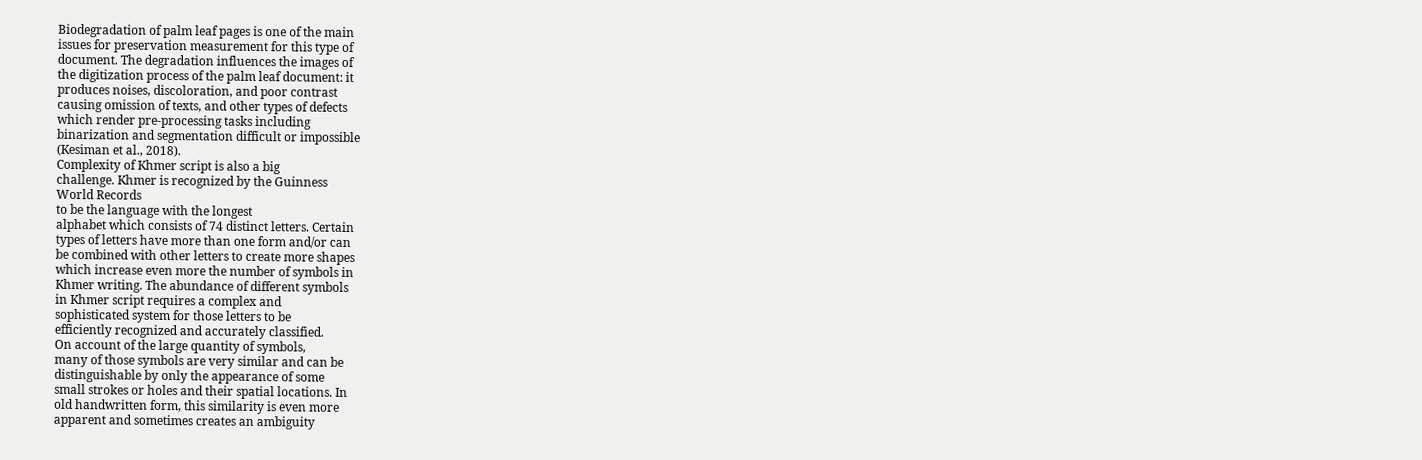Biodegradation of palm leaf pages is one of the main
issues for preservation measurement for this type of
document. The degradation influences the images of
the digitization process of the palm leaf document: it
produces noises, discoloration, and poor contrast
causing omission of texts, and other types of defects
which render pre-processing tasks including
binarization and segmentation difficult or impossible
(Kesiman et al., 2018).
Complexity of Khmer script is also a big
challenge. Khmer is recognized by the Guinness
World Records
to be the language with the longest
alphabet which consists of 74 distinct letters. Certain
types of letters have more than one form and/or can
be combined with other letters to create more shapes
which increase even more the number of symbols in
Khmer writing. The abundance of different symbols
in Khmer script requires a complex and
sophisticated system for those letters to be
efficiently recognized and accurately classified.
On account of the large quantity of symbols,
many of those symbols are very similar and can be
distinguishable by only the appearance of some
small strokes or holes and their spatial locations. In
old handwritten form, this similarity is even more
apparent and sometimes creates an ambiguity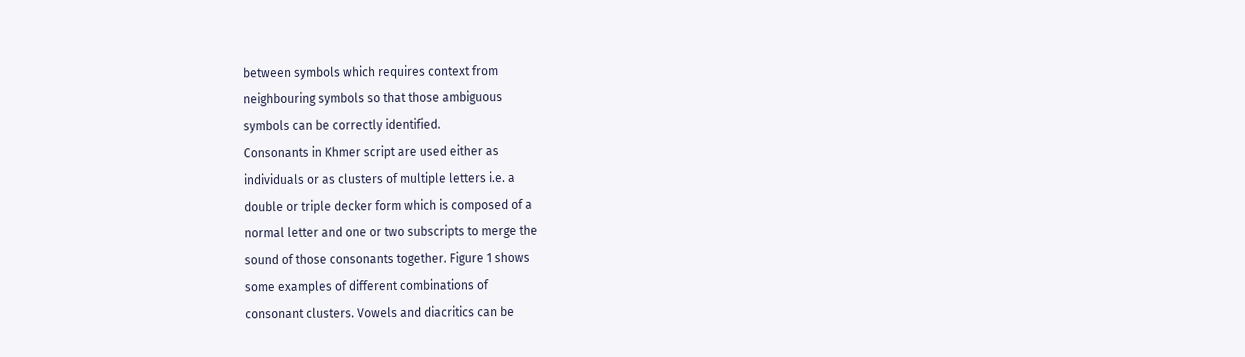between symbols which requires context from
neighbouring symbols so that those ambiguous
symbols can be correctly identified.
Consonants in Khmer script are used either as
individuals or as clusters of multiple letters i.e. a
double or triple decker form which is composed of a
normal letter and one or two subscripts to merge the
sound of those consonants together. Figure 1 shows
some examples of different combinations of
consonant clusters. Vowels and diacritics can be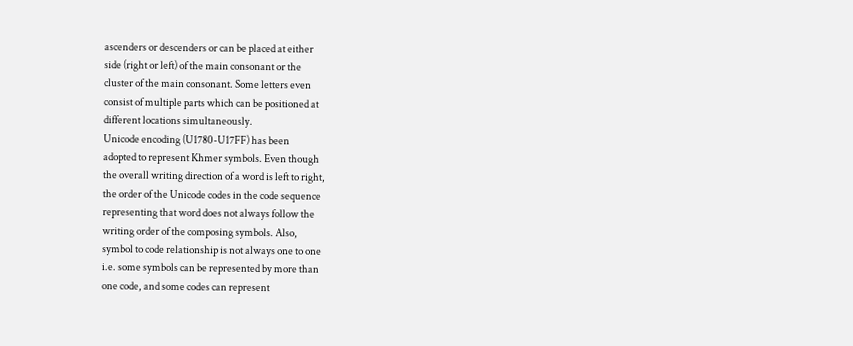ascenders or descenders or can be placed at either
side (right or left) of the main consonant or the
cluster of the main consonant. Some letters even
consist of multiple parts which can be positioned at
different locations simultaneously.
Unicode encoding (U1780-U17FF) has been
adopted to represent Khmer symbols. Even though
the overall writing direction of a word is left to right,
the order of the Unicode codes in the code sequence
representing that word does not always follow the
writing order of the composing symbols. Also,
symbol to code relationship is not always one to one
i.e. some symbols can be represented by more than
one code, and some codes can represent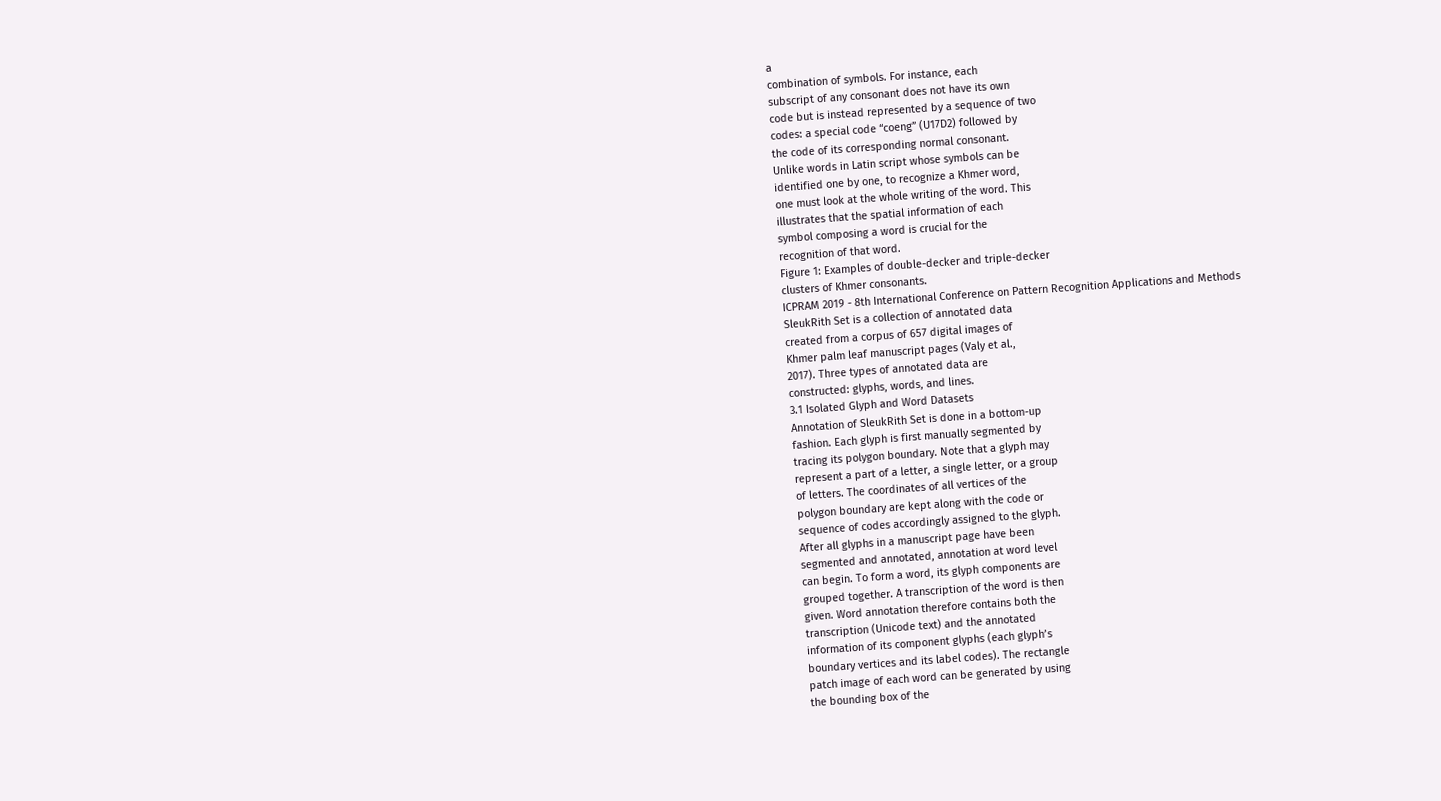a
combination of symbols. For instance, each
subscript of any consonant does not have its own
code but is instead represented by a sequence of two
codes: a special code “coeng” (U17D2) followed by
the code of its corresponding normal consonant.
Unlike words in Latin script whose symbols can be
identified one by one, to recognize a Khmer word,
one must look at the whole writing of the word. This
illustrates that the spatial information of each
symbol composing a word is crucial for the
recognition of that word.
Figure 1: Examples of double-decker and triple-decker
clusters of Khmer consonants.
ICPRAM 2019 - 8th International Conference on Pattern Recognition Applications and Methods
SleukRith Set is a collection of annotated data
created from a corpus of 657 digital images of
Khmer palm leaf manuscript pages (Valy et al.,
2017). Three types of annotated data are
constructed: glyphs, words, and lines.
3.1 Isolated Glyph and Word Datasets
Annotation of SleukRith Set is done in a bottom-up
fashion. Each glyph is first manually segmented by
tracing its polygon boundary. Note that a glyph may
represent a part of a letter, a single letter, or a group
of letters. The coordinates of all vertices of the
polygon boundary are kept along with the code or
sequence of codes accordingly assigned to the glyph.
After all glyphs in a manuscript page have been
segmented and annotated, annotation at word level
can begin. To form a word, its glyph components are
grouped together. A transcription of the word is then
given. Word annotation therefore contains both the
transcription (Unicode text) and the annotated
information of its component glyphs (each glyph’s
boundary vertices and its label codes). The rectangle
patch image of each word can be generated by using
the bounding box of the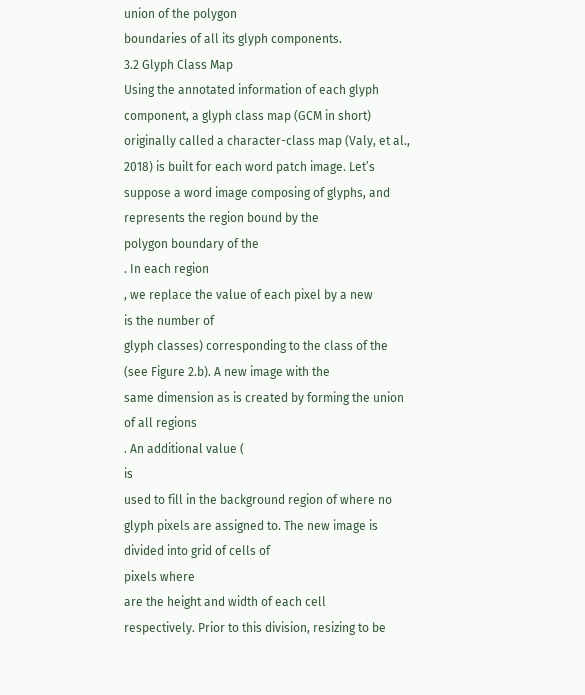union of the polygon
boundaries of all its glyph components.
3.2 Glyph Class Map
Using the annotated information of each glyph
component, a glyph class map (GCM in short)
originally called a character-class map (Valy, et al.,
2018) is built for each word patch image. Let’s
suppose a word image composing of glyphs, and
represents the region bound by the
polygon boundary of the
. In each region
, we replace the value of each pixel by a new
is the number of
glyph classes) corresponding to the class of the
(see Figure 2.b). A new image with the
same dimension as is created by forming the union
of all regions
. An additional value (
is
used to fill in the background region of where no
glyph pixels are assigned to. The new image is
divided into grid of cells of
pixels where
are the height and width of each cell
respectively. Prior to this division, resizing to be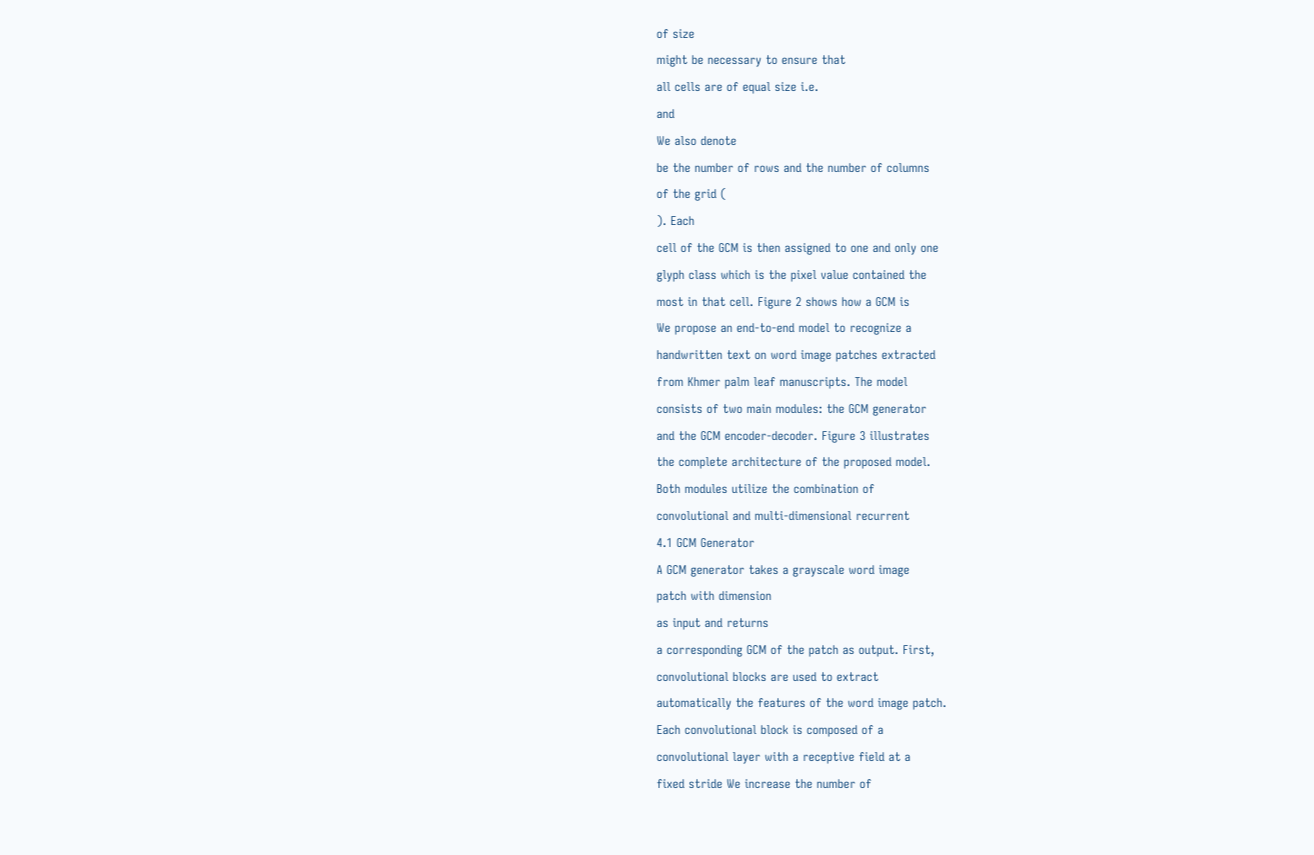of size
might be necessary to ensure that
all cells are of equal size i.e.
and
We also denote
be the number of rows and the number of columns
of the grid (
). Each
cell of the GCM is then assigned to one and only one
glyph class which is the pixel value contained the
most in that cell. Figure 2 shows how a GCM is
We propose an end-to-end model to recognize a
handwritten text on word image patches extracted
from Khmer palm leaf manuscripts. The model
consists of two main modules: the GCM generator
and the GCM encoder-decoder. Figure 3 illustrates
the complete architecture of the proposed model.
Both modules utilize the combination of
convolutional and multi-dimensional recurrent
4.1 GCM Generator
A GCM generator takes a grayscale word image
patch with dimension
as input and returns
a corresponding GCM of the patch as output. First,
convolutional blocks are used to extract
automatically the features of the word image patch.
Each convolutional block is composed of a
convolutional layer with a receptive field at a
fixed stride We increase the number of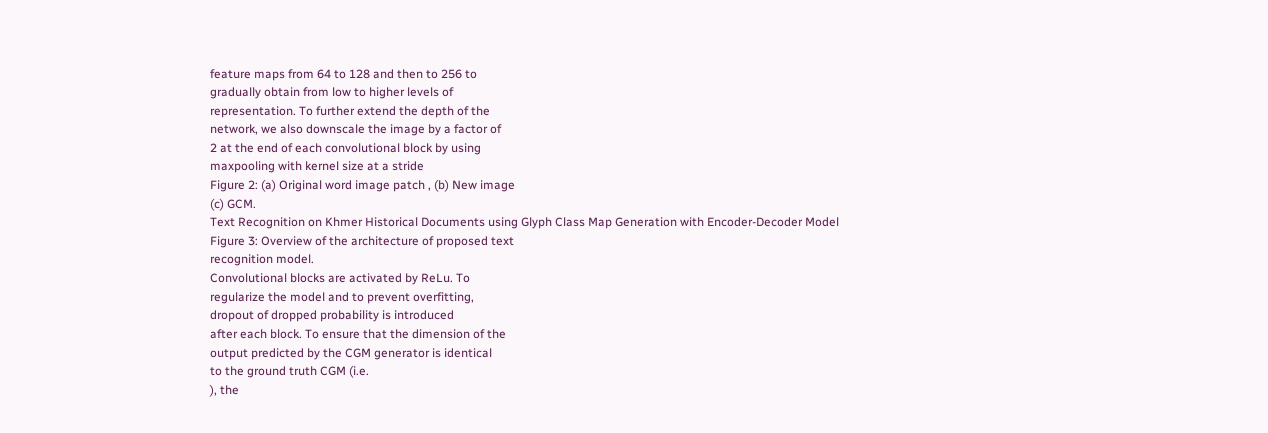feature maps from 64 to 128 and then to 256 to
gradually obtain from low to higher levels of
representation. To further extend the depth of the
network, we also downscale the image by a factor of
2 at the end of each convolutional block by using
maxpooling with kernel size at a stride
Figure 2: (a) Original word image patch , (b) New image
(c) GCM.
Text Recognition on Khmer Historical Documents using Glyph Class Map Generation with Encoder-Decoder Model
Figure 3: Overview of the architecture of proposed text
recognition model.
Convolutional blocks are activated by ReLu. To
regularize the model and to prevent overfitting,
dropout of dropped probability is introduced
after each block. To ensure that the dimension of the
output predicted by the CGM generator is identical
to the ground truth CGM (i.e.
), the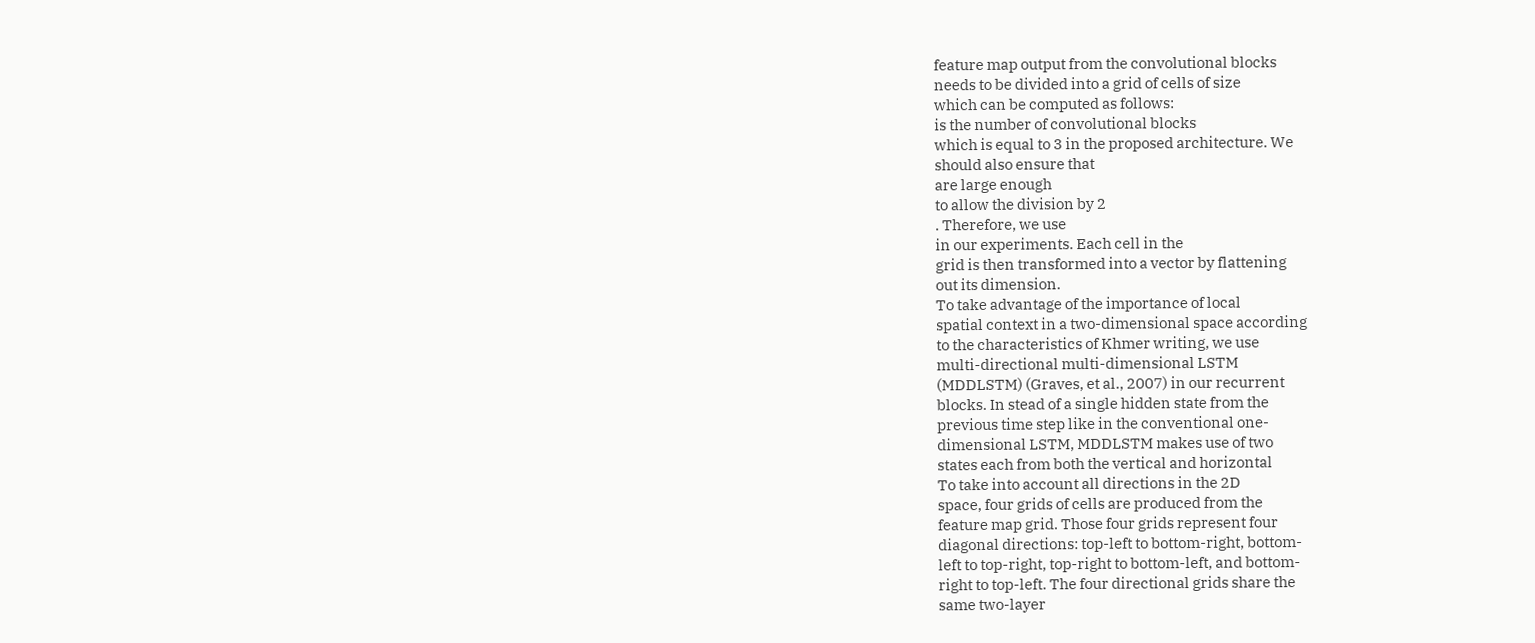feature map output from the convolutional blocks
needs to be divided into a grid of cells of size
which can be computed as follows:
is the number of convolutional blocks
which is equal to 3 in the proposed architecture. We
should also ensure that
are large enough
to allow the division by 2
. Therefore, we use
in our experiments. Each cell in the
grid is then transformed into a vector by flattening
out its dimension.
To take advantage of the importance of local
spatial context in a two-dimensional space according
to the characteristics of Khmer writing, we use
multi-directional multi-dimensional LSTM
(MDDLSTM) (Graves, et al., 2007) in our recurrent
blocks. In stead of a single hidden state from the
previous time step like in the conventional one-
dimensional LSTM, MDDLSTM makes use of two
states each from both the vertical and horizontal
To take into account all directions in the 2D
space, four grids of cells are produced from the
feature map grid. Those four grids represent four
diagonal directions: top-left to bottom-right, bottom-
left to top-right, top-right to bottom-left, and bottom-
right to top-left. The four directional grids share the
same two-layer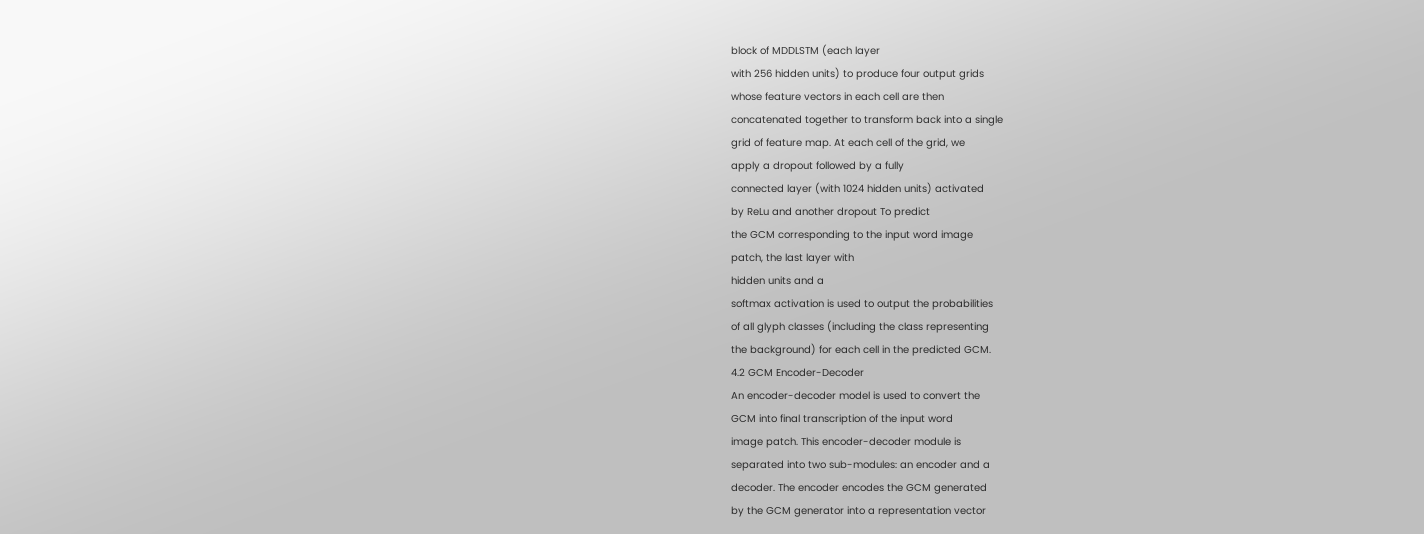block of MDDLSTM (each layer
with 256 hidden units) to produce four output grids
whose feature vectors in each cell are then
concatenated together to transform back into a single
grid of feature map. At each cell of the grid, we
apply a dropout followed by a fully
connected layer (with 1024 hidden units) activated
by ReLu and another dropout To predict
the GCM corresponding to the input word image
patch, the last layer with
hidden units and a
softmax activation is used to output the probabilities
of all glyph classes (including the class representing
the background) for each cell in the predicted GCM.
4.2 GCM Encoder-Decoder
An encoder-decoder model is used to convert the
GCM into final transcription of the input word
image patch. This encoder-decoder module is
separated into two sub-modules: an encoder and a
decoder. The encoder encodes the GCM generated
by the GCM generator into a representation vector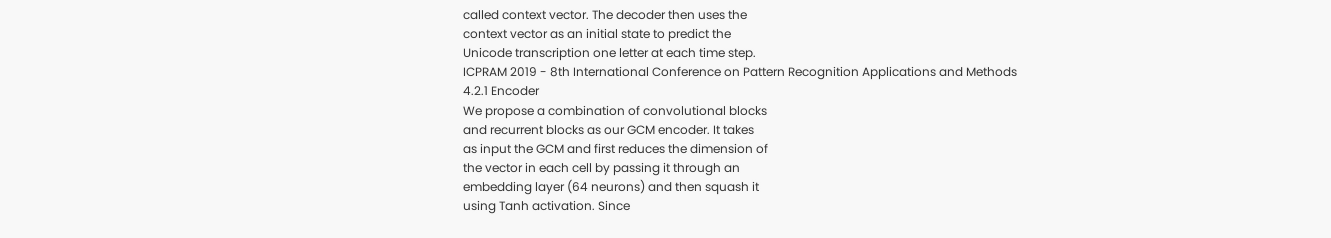called context vector. The decoder then uses the
context vector as an initial state to predict the
Unicode transcription one letter at each time step.
ICPRAM 2019 - 8th International Conference on Pattern Recognition Applications and Methods
4.2.1 Encoder
We propose a combination of convolutional blocks
and recurrent blocks as our GCM encoder. It takes
as input the GCM and first reduces the dimension of
the vector in each cell by passing it through an
embedding layer (64 neurons) and then squash it
using Tanh activation. Since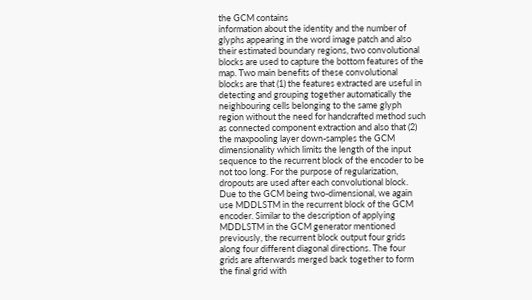the GCM contains
information about the identity and the number of
glyphs appearing in the word image patch and also
their estimated boundary regions, two convolutional
blocks are used to capture the bottom features of the
map. Two main benefits of these convolutional
blocks are that (1) the features extracted are useful in
detecting and grouping together automatically the
neighbouring cells belonging to the same glyph
region without the need for handcrafted method such
as connected component extraction and also that (2)
the maxpooling layer down-samples the GCM
dimensionality which limits the length of the input
sequence to the recurrent block of the encoder to be
not too long. For the purpose of regularization,
dropouts are used after each convolutional block.
Due to the GCM being two-dimensional, we again
use MDDLSTM in the recurrent block of the GCM
encoder. Similar to the description of applying
MDDLSTM in the GCM generator mentioned
previously, the recurrent block output four grids
along four different diagonal directions. The four
grids are afterwards merged back together to form
the final grid with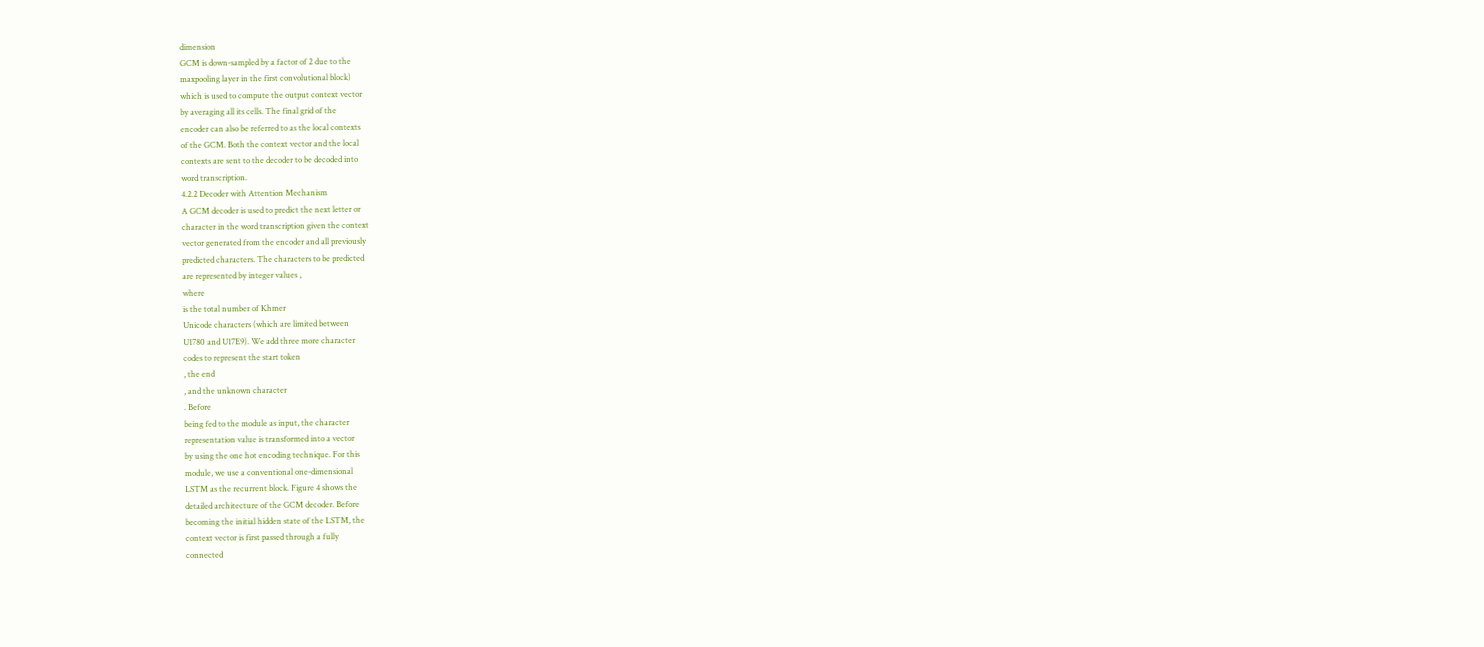dimension
GCM is down-sampled by a factor of 2 due to the
maxpooling layer in the first convolutional block)
which is used to compute the output context vector
by averaging all its cells. The final grid of the
encoder can also be referred to as the local contexts
of the GCM. Both the context vector and the local
contexts are sent to the decoder to be decoded into
word transcription.
4.2.2 Decoder with Attention Mechanism
A GCM decoder is used to predict the next letter or
character in the word transcription given the context
vector generated from the encoder and all previously
predicted characters. The characters to be predicted
are represented by integer values ,
where
is the total number of Khmer
Unicode characters (which are limited between
U1780 and U17E9). We add three more character
codes to represent the start token
, the end
, and the unknown character
. Before
being fed to the module as input, the character
representation value is transformed into a vector
by using the one hot encoding technique. For this
module, we use a conventional one-dimensional
LSTM as the recurrent block. Figure 4 shows the
detailed architecture of the GCM decoder. Before
becoming the initial hidden state of the LSTM, the
context vector is first passed through a fully
connected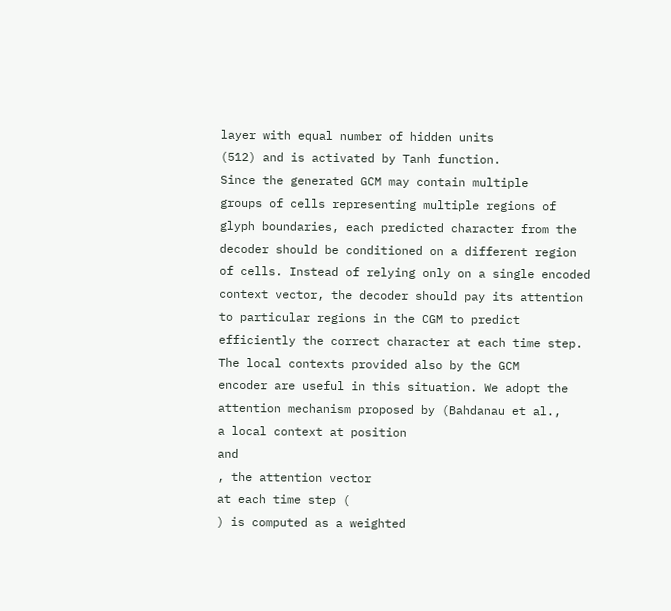layer with equal number of hidden units
(512) and is activated by Tanh function.
Since the generated GCM may contain multiple
groups of cells representing multiple regions of
glyph boundaries, each predicted character from the
decoder should be conditioned on a different region
of cells. Instead of relying only on a single encoded
context vector, the decoder should pay its attention
to particular regions in the CGM to predict
efficiently the correct character at each time step.
The local contexts provided also by the GCM
encoder are useful in this situation. We adopt the
attention mechanism proposed by (Bahdanau et al.,
a local context at position
and
, the attention vector
at each time step (
) is computed as a weighted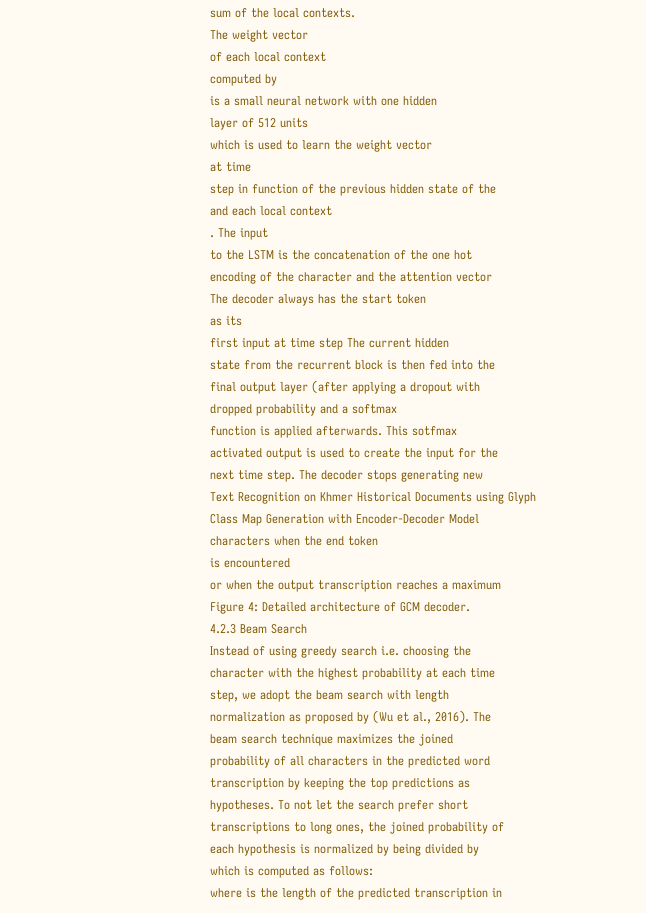sum of the local contexts.
The weight vector
of each local context
computed by
is a small neural network with one hidden
layer of 512 units
which is used to learn the weight vector
at time
step in function of the previous hidden state of the
and each local context
. The input
to the LSTM is the concatenation of the one hot
encoding of the character and the attention vector
The decoder always has the start token
as its
first input at time step The current hidden
state from the recurrent block is then fed into the
final output layer (after applying a dropout with
dropped probability and a softmax
function is applied afterwards. This sotfmax
activated output is used to create the input for the
next time step. The decoder stops generating new
Text Recognition on Khmer Historical Documents using Glyph Class Map Generation with Encoder-Decoder Model
characters when the end token
is encountered
or when the output transcription reaches a maximum
Figure 4: Detailed architecture of GCM decoder.
4.2.3 Beam Search
Instead of using greedy search i.e. choosing the
character with the highest probability at each time
step, we adopt the beam search with length
normalization as proposed by (Wu et al., 2016). The
beam search technique maximizes the joined
probability of all characters in the predicted word
transcription by keeping the top predictions as
hypotheses. To not let the search prefer short
transcriptions to long ones, the joined probability of
each hypothesis is normalized by being divided by
which is computed as follows:
where is the length of the predicted transcription in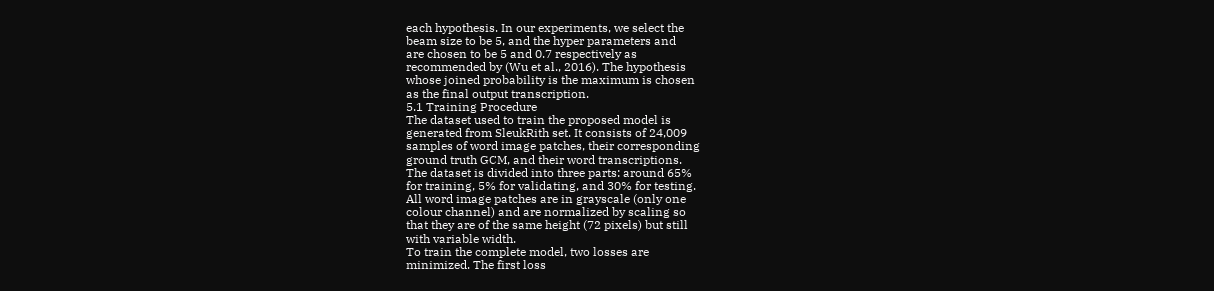each hypothesis. In our experiments, we select the
beam size to be 5, and the hyper parameters and
are chosen to be 5 and 0.7 respectively as
recommended by (Wu et al., 2016). The hypothesis
whose joined probability is the maximum is chosen
as the final output transcription.
5.1 Training Procedure
The dataset used to train the proposed model is
generated from SleukRith set. It consists of 24,009
samples of word image patches, their corresponding
ground truth GCM, and their word transcriptions.
The dataset is divided into three parts: around 65%
for training, 5% for validating, and 30% for testing.
All word image patches are in grayscale (only one
colour channel) and are normalized by scaling so
that they are of the same height (72 pixels) but still
with variable width.
To train the complete model, two losses are
minimized. The first loss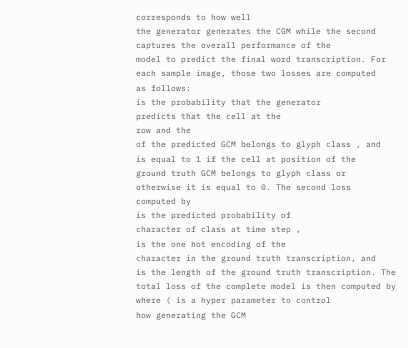corresponds to how well
the generator generates the CGM while the second
captures the overall performance of the
model to predict the final word transcription. For
each sample image, those two losses are computed
as follows:
is the probability that the generator
predicts that the cell at the
row and the
of the predicted GCM belongs to glyph class , and
is equal to 1 if the cell at position of the
ground truth GCM belongs to glyph class or
otherwise it is equal to 0. The second loss
computed by
is the predicted probability of
character of class at time step ,
is the one hot encoding of the
character in the ground truth transcription, and
is the length of the ground truth transcription. The
total loss of the complete model is then computed by
where ( is a hyper parameter to control
how generating the GCM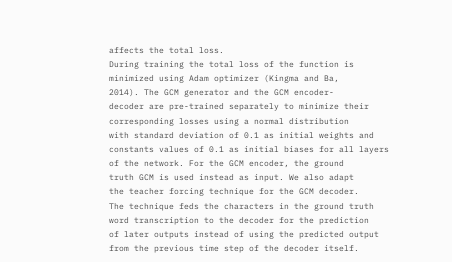affects the total loss.
During training the total loss of the function is
minimized using Adam optimizer (Kingma and Ba,
2014). The GCM generator and the GCM encoder-
decoder are pre-trained separately to minimize their
corresponding losses using a normal distribution
with standard deviation of 0.1 as initial weights and
constants values of 0.1 as initial biases for all layers
of the network. For the GCM encoder, the ground
truth GCM is used instead as input. We also adapt
the teacher forcing technique for the GCM decoder.
The technique feds the characters in the ground truth
word transcription to the decoder for the prediction
of later outputs instead of using the predicted output
from the previous time step of the decoder itself.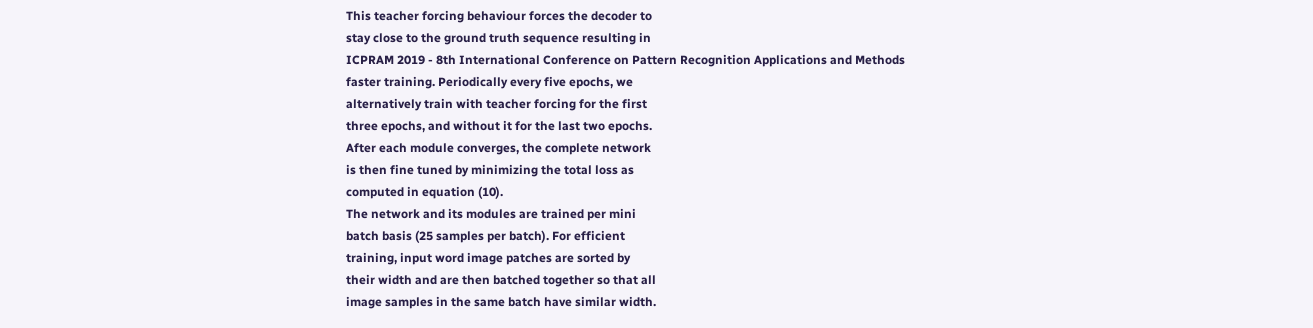This teacher forcing behaviour forces the decoder to
stay close to the ground truth sequence resulting in
ICPRAM 2019 - 8th International Conference on Pattern Recognition Applications and Methods
faster training. Periodically every five epochs, we
alternatively train with teacher forcing for the first
three epochs, and without it for the last two epochs.
After each module converges, the complete network
is then fine tuned by minimizing the total loss as
computed in equation (10).
The network and its modules are trained per mini
batch basis (25 samples per batch). For efficient
training, input word image patches are sorted by
their width and are then batched together so that all
image samples in the same batch have similar width.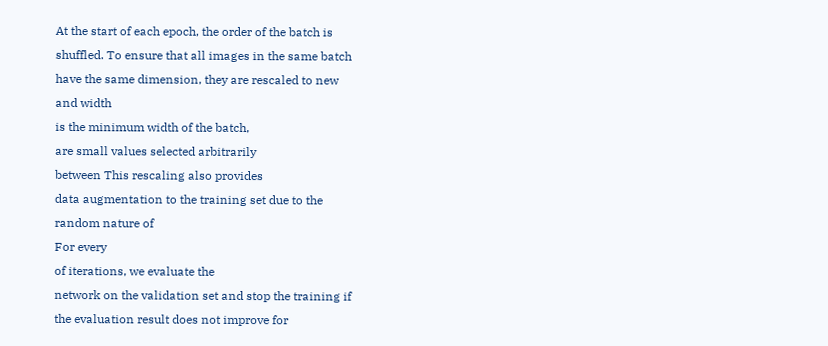At the start of each epoch, the order of the batch is
shuffled. To ensure that all images in the same batch
have the same dimension, they are rescaled to new
and width
is the minimum width of the batch,
are small values selected arbitrarily
between This rescaling also provides
data augmentation to the training set due to the
random nature of
For every
of iterations, we evaluate the
network on the validation set and stop the training if
the evaluation result does not improve for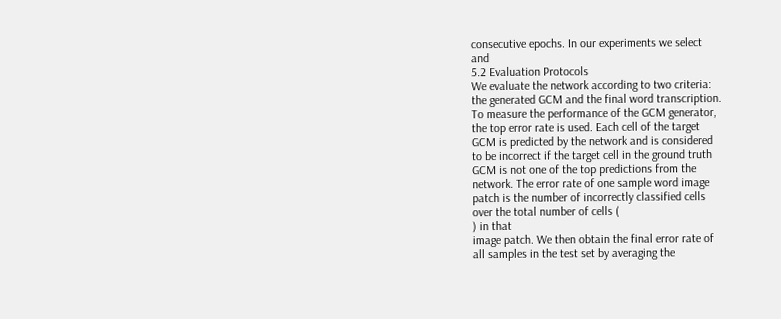consecutive epochs. In our experiments we select
and
5.2 Evaluation Protocols
We evaluate the network according to two criteria:
the generated GCM and the final word transcription.
To measure the performance of the GCM generator,
the top error rate is used. Each cell of the target
GCM is predicted by the network and is considered
to be incorrect if the target cell in the ground truth
GCM is not one of the top predictions from the
network. The error rate of one sample word image
patch is the number of incorrectly classified cells
over the total number of cells (
) in that
image patch. We then obtain the final error rate of
all samples in the test set by averaging the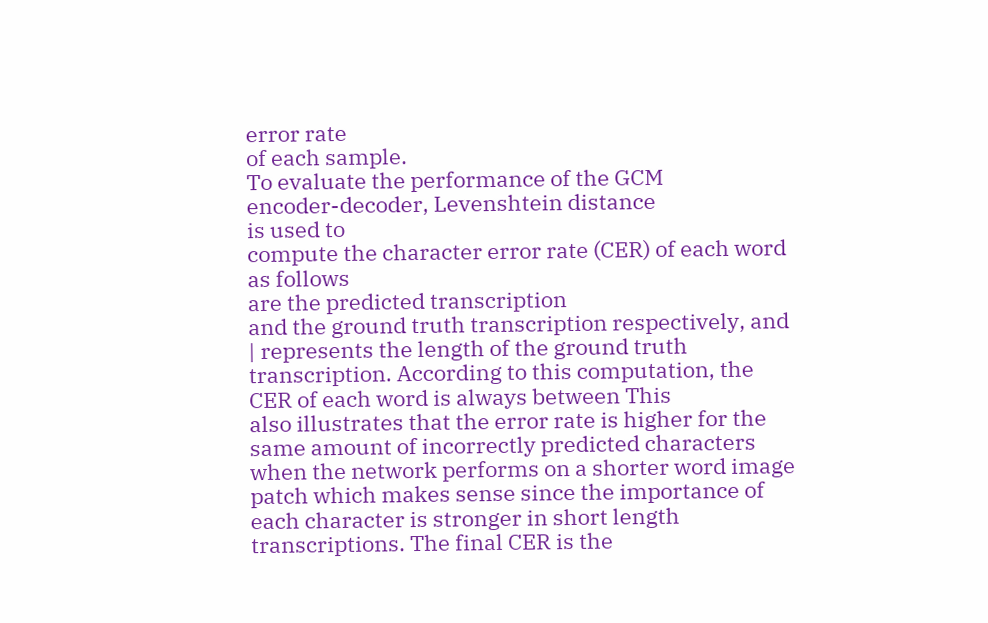error rate
of each sample.
To evaluate the performance of the GCM
encoder-decoder, Levenshtein distance
is used to
compute the character error rate (CER) of each word
as follows
are the predicted transcription
and the ground truth transcription respectively, and
| represents the length of the ground truth
transcription. According to this computation, the
CER of each word is always between This
also illustrates that the error rate is higher for the
same amount of incorrectly predicted characters
when the network performs on a shorter word image
patch which makes sense since the importance of
each character is stronger in short length
transcriptions. The final CER is the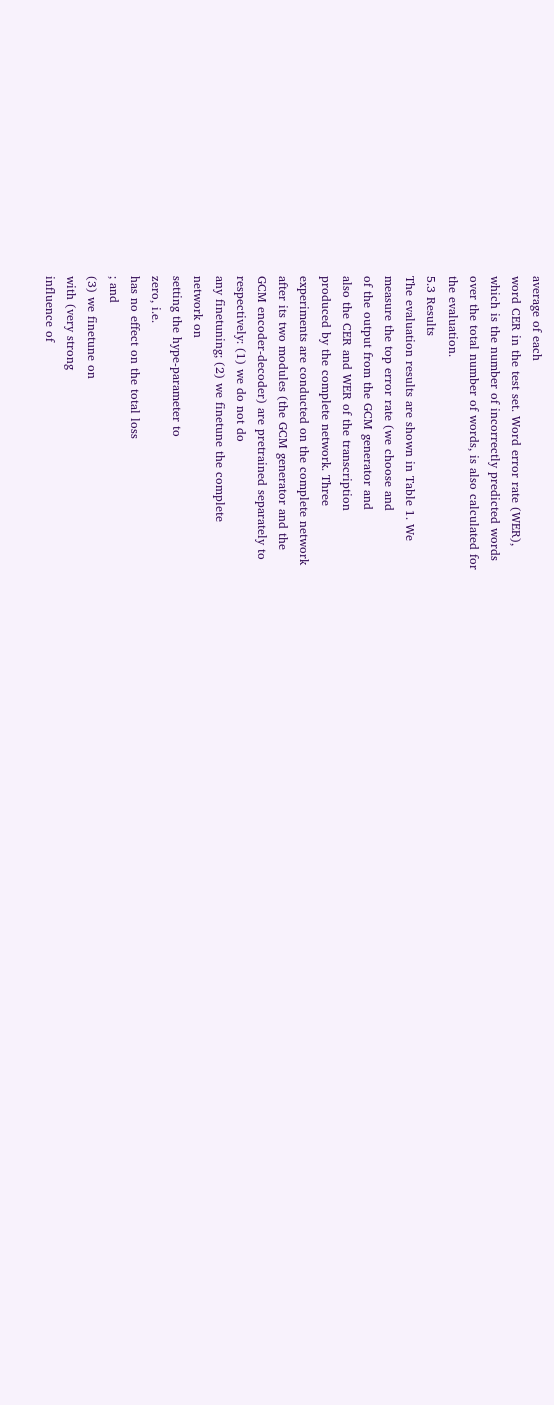average of each
word CER in the test set. Word error rate (WER),
which is the number of incorrectly predicted words
over the total number of words, is also calculated for
the evaluation.
5.3 Results
The evaluation results are shown in Table 1. We
measure the top error rate (we choose and
of the output from the GCM generator and
also the CER and WER of the transcription
produced by the complete network. Three
experiments are conducted on the complete network
after its two modules (the GCM generator and the
GCM encoder-decoder) are pretrained separately to
respectively: (1) we do not do
any finetuning; (2) we finetune the complete
network on
setting the hype-parameter to
zero, i.e.
has no effect on the total loss
; and
(3) we finetune on
with (very strong
influence of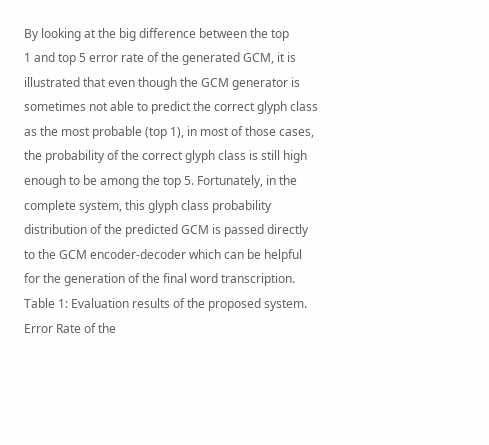By looking at the big difference between the top
1 and top 5 error rate of the generated GCM, it is
illustrated that even though the GCM generator is
sometimes not able to predict the correct glyph class
as the most probable (top 1), in most of those cases,
the probability of the correct glyph class is still high
enough to be among the top 5. Fortunately, in the
complete system, this glyph class probability
distribution of the predicted GCM is passed directly
to the GCM encoder-decoder which can be helpful
for the generation of the final word transcription.
Table 1: Evaluation results of the proposed system.
Error Rate of the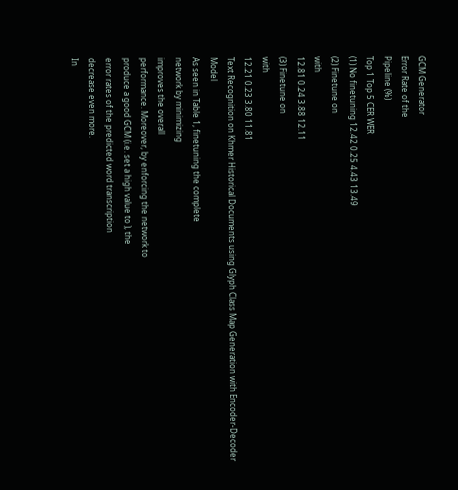GCM Generator
Error Rate of the
Pipeline (%)
Top 1 Top 5 CER WER
(1) No finetuning 12.42 0.25 4.43 13.49
(2) Finetune on
with
12.81 0.24 3.88 12.11
(3) Finetune on
with
12.21 0.23 3.80 11.81
Text Recognition on Khmer Historical Documents using Glyph Class Map Generation with Encoder-Decoder Model
As seen in Table 1, finetuning the complete
network by minimizing
improves the overall
performance. Moreover, by enforcing the network to
produce a good GCM (i.e. set a high value to ), the
error rates of the predicted word transcription
decrease even more.
In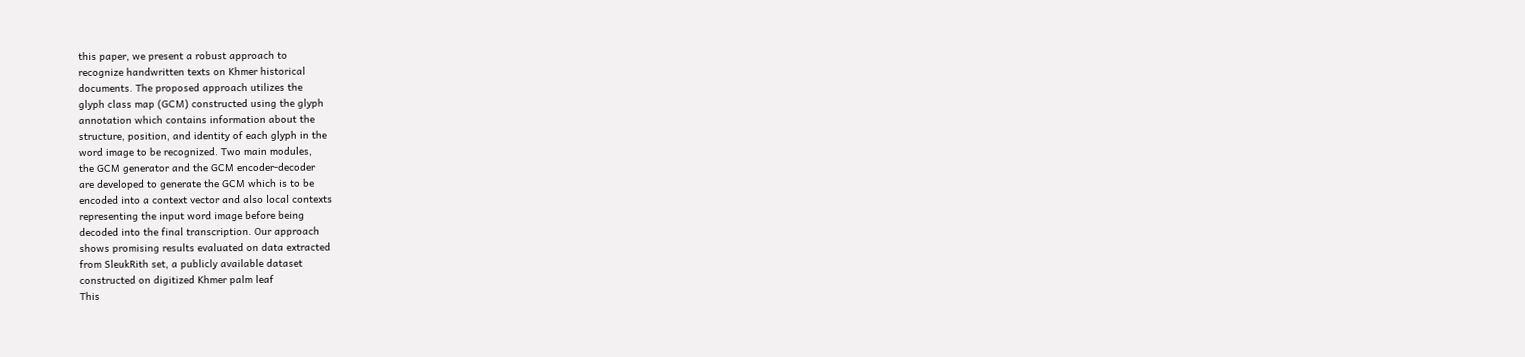this paper, we present a robust approach to
recognize handwritten texts on Khmer historical
documents. The proposed approach utilizes the
glyph class map (GCM) constructed using the glyph
annotation which contains information about the
structure, position, and identity of each glyph in the
word image to be recognized. Two main modules,
the GCM generator and the GCM encoder-decoder
are developed to generate the GCM which is to be
encoded into a context vector and also local contexts
representing the input word image before being
decoded into the final transcription. Our approach
shows promising results evaluated on data extracted
from SleukRith set, a publicly available dataset
constructed on digitized Khmer palm leaf
This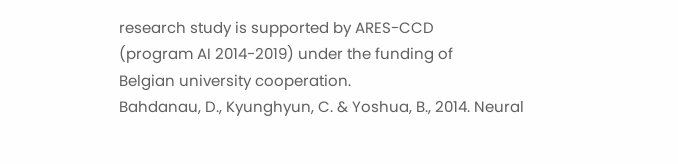research study is supported by ARES-CCD
(program AI 2014-2019) under the funding of
Belgian university cooperation.
Bahdanau, D., Kyunghyun, C. & Yoshua, B., 2014. Neural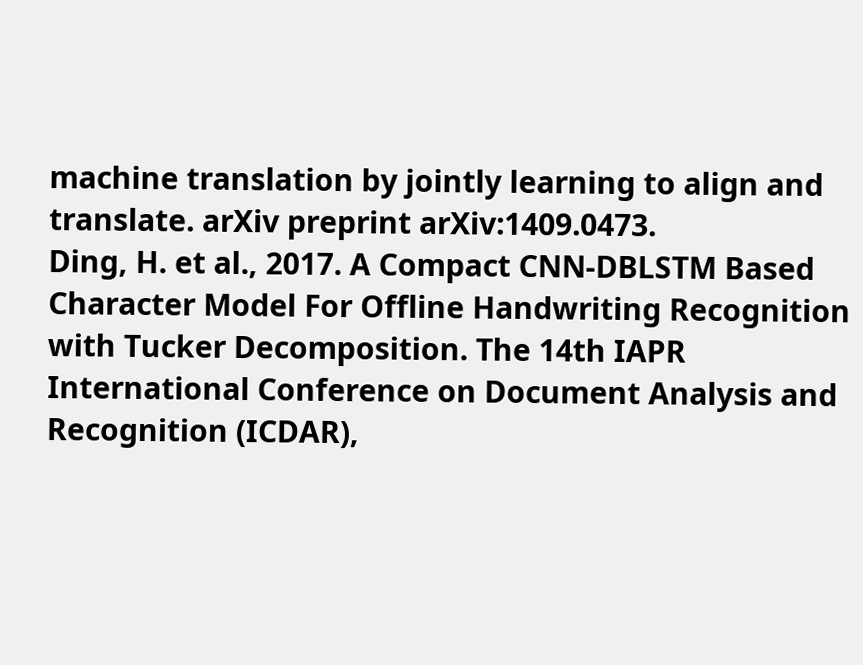machine translation by jointly learning to align and
translate. arXiv preprint arXiv:1409.0473.
Ding, H. et al., 2017. A Compact CNN-DBLSTM Based
Character Model For Offline Handwriting Recognition
with Tucker Decomposition. The 14th IAPR
International Conference on Document Analysis and
Recognition (ICDAR),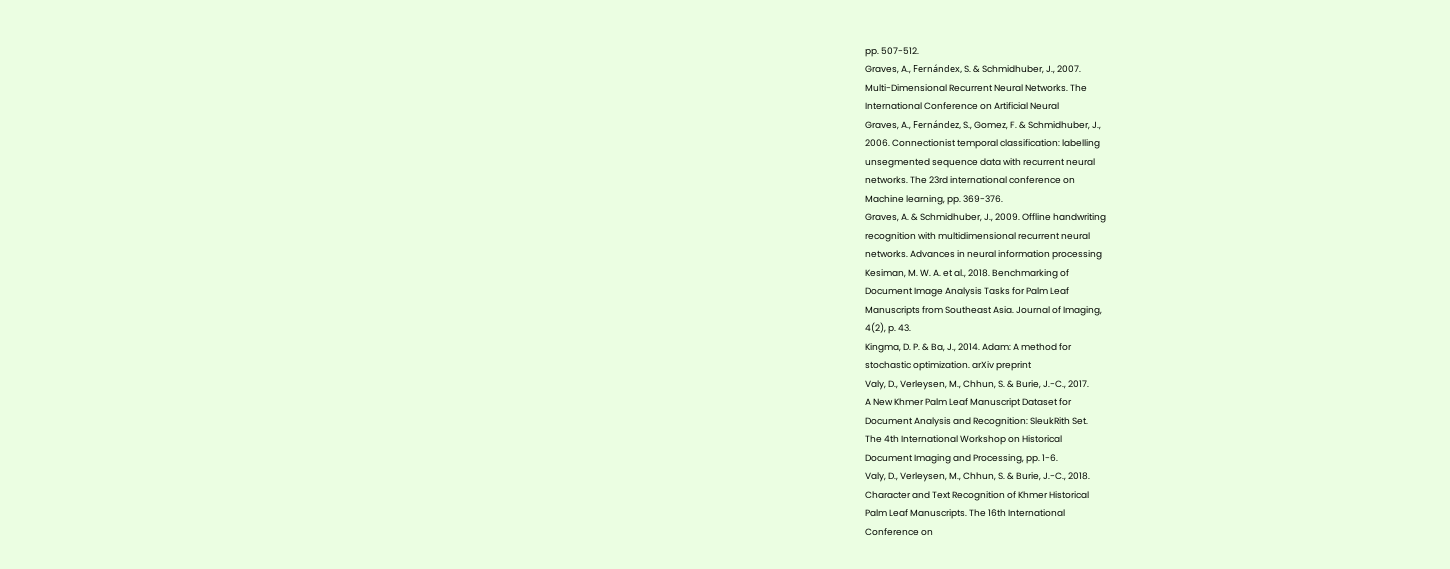pp. 507-512.
Graves, A., Fernándex, S. & Schmidhuber, J., 2007.
Multi-Dimensional Recurrent Neural Networks. The
International Conference on Artificial Neural
Graves, A., Fernández, S., Gomez, F. & Schmidhuber, J.,
2006. Connectionist temporal classification: labelling
unsegmented sequence data with recurrent neural
networks. The 23rd international conference on
Machine learning, pp. 369-376.
Graves, A. & Schmidhuber, J., 2009. Offline handwriting
recognition with multidimensional recurrent neural
networks. Advances in neural information processing
Kesiman, M. W. A. et al., 2018. Benchmarking of
Document Image Analysis Tasks for Palm Leaf
Manuscripts from Southeast Asia. Journal of Imaging,
4(2), p. 43.
Kingma, D. P. & Ba, J., 2014. Adam: A method for
stochastic optimization. arXiv preprint
Valy, D., Verleysen, M., Chhun, S. & Burie, J.-C., 2017.
A New Khmer Palm Leaf Manuscript Dataset for
Document Analysis and Recognition: SleukRith Set.
The 4th International Workshop on Historical
Document Imaging and Processing, pp. 1-6.
Valy, D., Verleysen, M., Chhun, S. & Burie, J.-C., 2018.
Character and Text Recognition of Khmer Historical
Palm Leaf Manuscripts. The 16th International
Conference on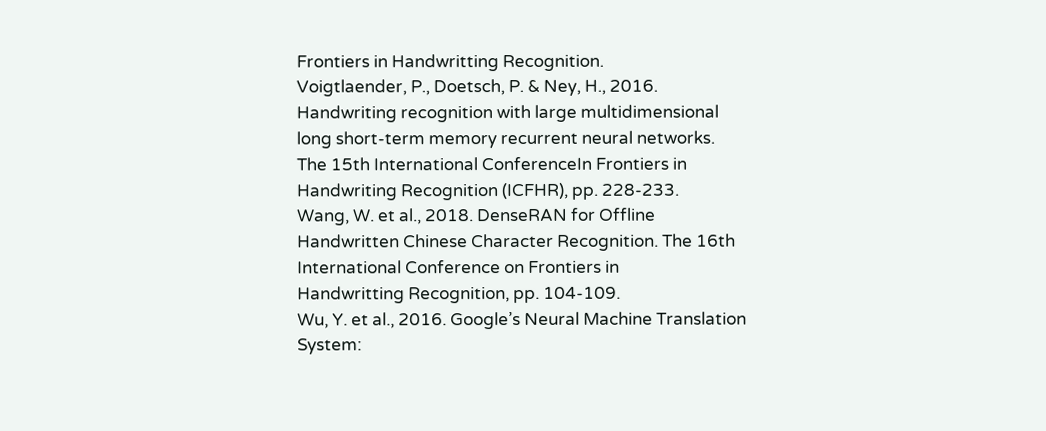Frontiers in Handwritting Recognition.
Voigtlaender, P., Doetsch, P. & Ney, H., 2016.
Handwriting recognition with large multidimensional
long short-term memory recurrent neural networks.
The 15th International ConferenceIn Frontiers in
Handwriting Recognition (ICFHR), pp. 228-233.
Wang, W. et al., 2018. DenseRAN for Offline
Handwritten Chinese Character Recognition. The 16th
International Conference on Frontiers in
Handwritting Recognition, pp. 104-109.
Wu, Y. et al., 2016. Google’s Neural Machine Translation
System: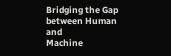Bridging the Gap between Human and
Machine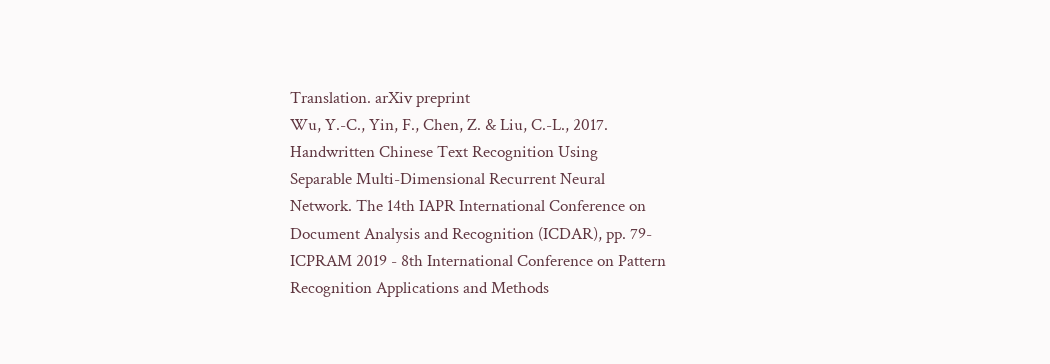Translation. arXiv preprint
Wu, Y.-C., Yin, F., Chen, Z. & Liu, C.-L., 2017.
Handwritten Chinese Text Recognition Using
Separable Multi-Dimensional Recurrent Neural
Network. The 14th IAPR International Conference on
Document Analysis and Recognition (ICDAR), pp. 79-
ICPRAM 2019 - 8th International Conference on Pattern Recognition Applications and Methods